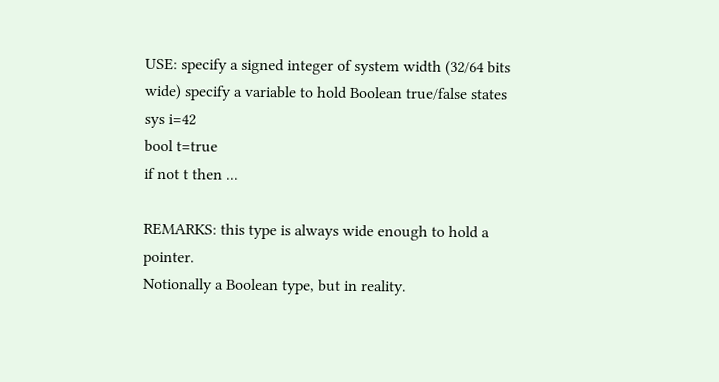USE: specify a signed integer of system width (32/64 bits wide) specify a variable to hold Boolean true/false states
sys i=42
bool t=true
if not t then ...

REMARKS: this type is always wide enough to hold a pointer.
Notionally a Boolean type, but in reality.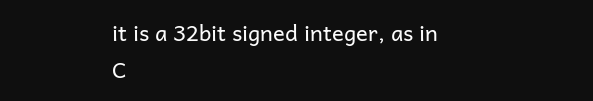it is a 32bit signed integer, as in C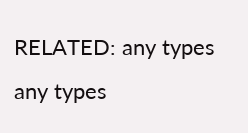RELATED: any types any types